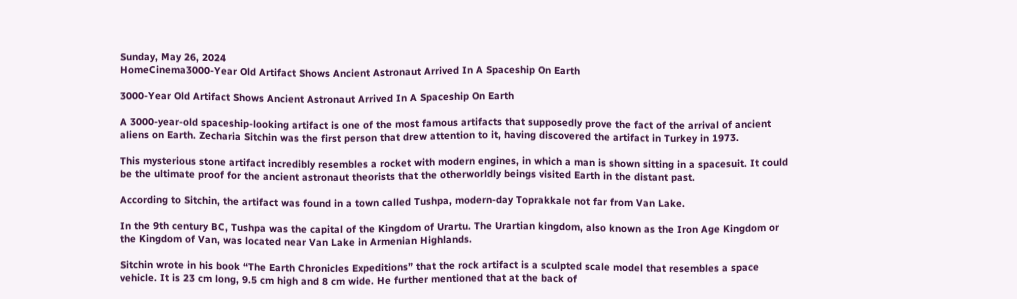Sunday, May 26, 2024
HomeCinema3000-Year Old Artifact Shows Ancient Astronaut Arrived In A Spaceship On Earth

3000-Year Old Artifact Shows Ancient Astronaut Arrived In A Spaceship On Earth

A 3000-year-old spaceship-looking artifact is one of the most famous artifacts that supposedly prove the fact of the arrival of ancient aliens on Earth. Zecharia Sitchin was the first person that drew attention to it, having discovered the artifact in Turkey in 1973.

This mysterious stone artifact incredibly resembles a rocket with modern engines, in which a man is shown sitting in a spacesuit. It could be the ultimate proof for the ancient astronaut theorists that the otherworldly beings visited Earth in the distant past.

According to Sitchin, the artifact was found in a town called Tushpa, modern-day Toprakkale not far from Van Lake.

In the 9th century BC, Tushpa was the capital of the Kingdom of Urartu. The Urartian kingdom, also known as the Iron Age Kingdom or the Kingdom of Van, was located near Van Lake in Armenian Highlands.

Sitchin wrote in his book “The Earth Chronicles Expeditions” that the rock artifact is a sculpted scale model that resembles a space vehicle. It is 23 cm long, 9.5 cm high and 8 cm wide. He further mentioned that at the back of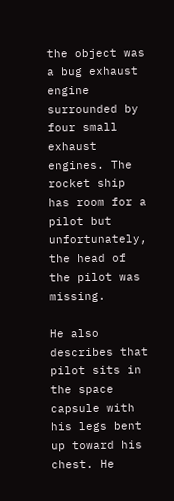the object was a bug exhaust engine surrounded by four small exhaust engines. The rocket ship has room for a pilot but unfortunately, the head of the pilot was missing.

He also describes that pilot sits in the space capsule with his legs bent up toward his chest. He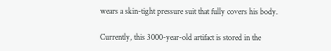wears a skin-tight pressure suit that fully covers his body.

Currently, this 3000-year-old artifact is stored in the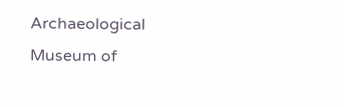Archaeological Museum of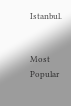Istanbul.


Most Popular